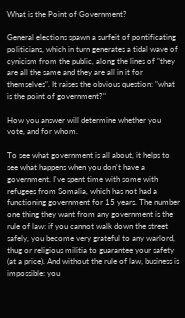What is the Point of Government?

General elections spawn a surfeit of pontificating politicians, which in turn generates a tidal wave of cynicism from the public, along the lines of "they are all the same and they are all in it for themselves". It raises the obvious question: "what is the point of government?"

How you answer will determine whether you vote, and for whom.

To see what government is all about, it helps to see what happens when you don't have a government. I've spent time with some with refugees from Somalia, which has not had a functioning government for 15 years. The number one thing they want from any government is the rule of law: if you cannot walk down the street safely, you become very grateful to any warlord, thug or religious militia to guarantee your safety (at a price). And without the rule of law, business is impossible: you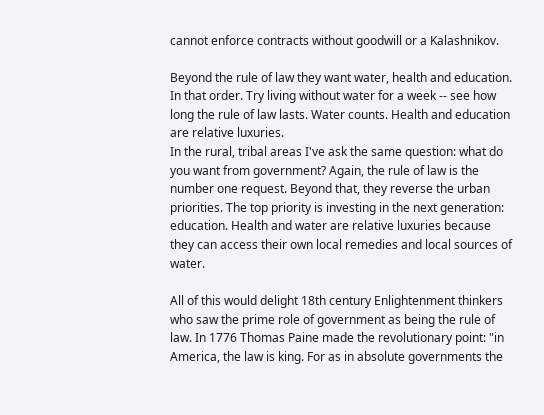cannot enforce contracts without goodwill or a Kalashnikov.

Beyond the rule of law they want water, health and education. In that order. Try living without water for a week -- see how long the rule of law lasts. Water counts. Health and education are relative luxuries.
In the rural, tribal areas I've ask the same question: what do you want from government? Again, the rule of law is the number one request. Beyond that, they reverse the urban priorities. The top priority is investing in the next generation: education. Health and water are relative luxuries because they can access their own local remedies and local sources of water.

All of this would delight 18th century Enlightenment thinkers who saw the prime role of government as being the rule of law. In 1776 Thomas Paine made the revolutionary point: "in America, the law is king. For as in absolute governments the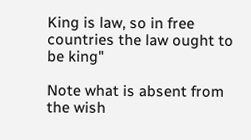King is law, so in free countries the law ought to be king"

Note what is absent from the wish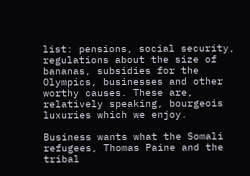list: pensions, social security, regulations about the size of bananas, subsidies for the Olympics, businesses and other worthy causes. These are, relatively speaking, bourgeois luxuries which we enjoy.

Business wants what the Somali refugees, Thomas Paine and the tribal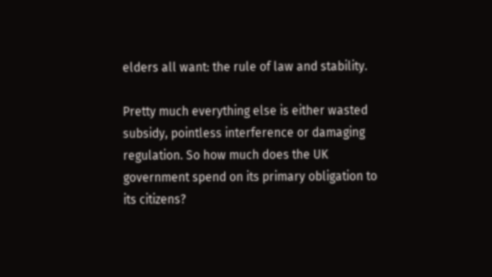elders all want: the rule of law and stability.

Pretty much everything else is either wasted subsidy, pointless interference or damaging regulation. So how much does the UK government spend on its primary obligation to its citizens?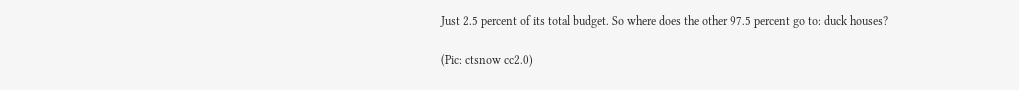Just 2.5 percent of its total budget. So where does the other 97.5 percent go to: duck houses?

(Pic: ctsnow cc2.0)